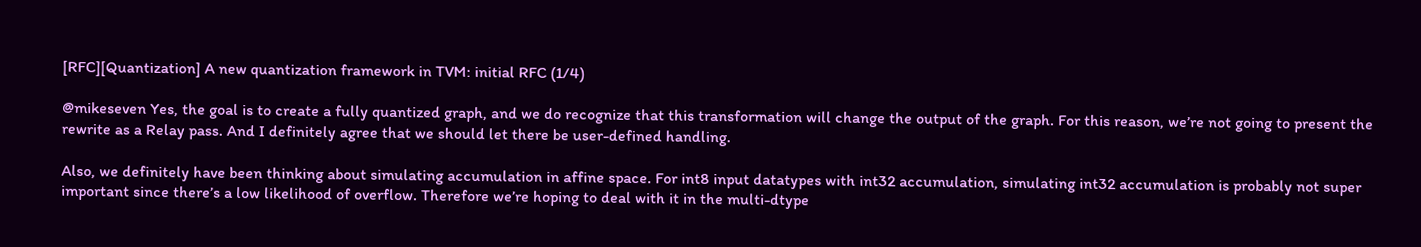[RFC][Quantization] A new quantization framework in TVM: initial RFC (1/4)

@mikeseven Yes, the goal is to create a fully quantized graph, and we do recognize that this transformation will change the output of the graph. For this reason, we’re not going to present the rewrite as a Relay pass. And I definitely agree that we should let there be user-defined handling.

Also, we definitely have been thinking about simulating accumulation in affine space. For int8 input datatypes with int32 accumulation, simulating int32 accumulation is probably not super important since there’s a low likelihood of overflow. Therefore we’re hoping to deal with it in the multi-dtype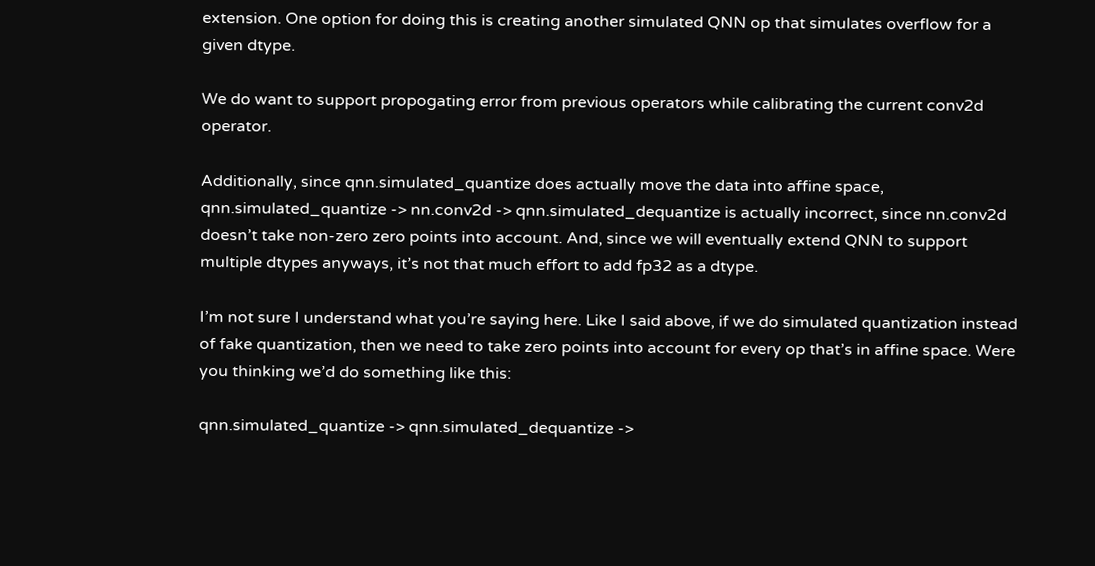extension. One option for doing this is creating another simulated QNN op that simulates overflow for a given dtype.

We do want to support propogating error from previous operators while calibrating the current conv2d operator.

Additionally, since qnn.simulated_quantize does actually move the data into affine space, qnn.simulated_quantize -> nn.conv2d -> qnn.simulated_dequantize is actually incorrect, since nn.conv2d doesn’t take non-zero zero points into account. And, since we will eventually extend QNN to support multiple dtypes anyways, it’s not that much effort to add fp32 as a dtype.

I’m not sure I understand what you’re saying here. Like I said above, if we do simulated quantization instead of fake quantization, then we need to take zero points into account for every op that’s in affine space. Were you thinking we’d do something like this:

qnn.simulated_quantize -> qnn.simulated_dequantize ->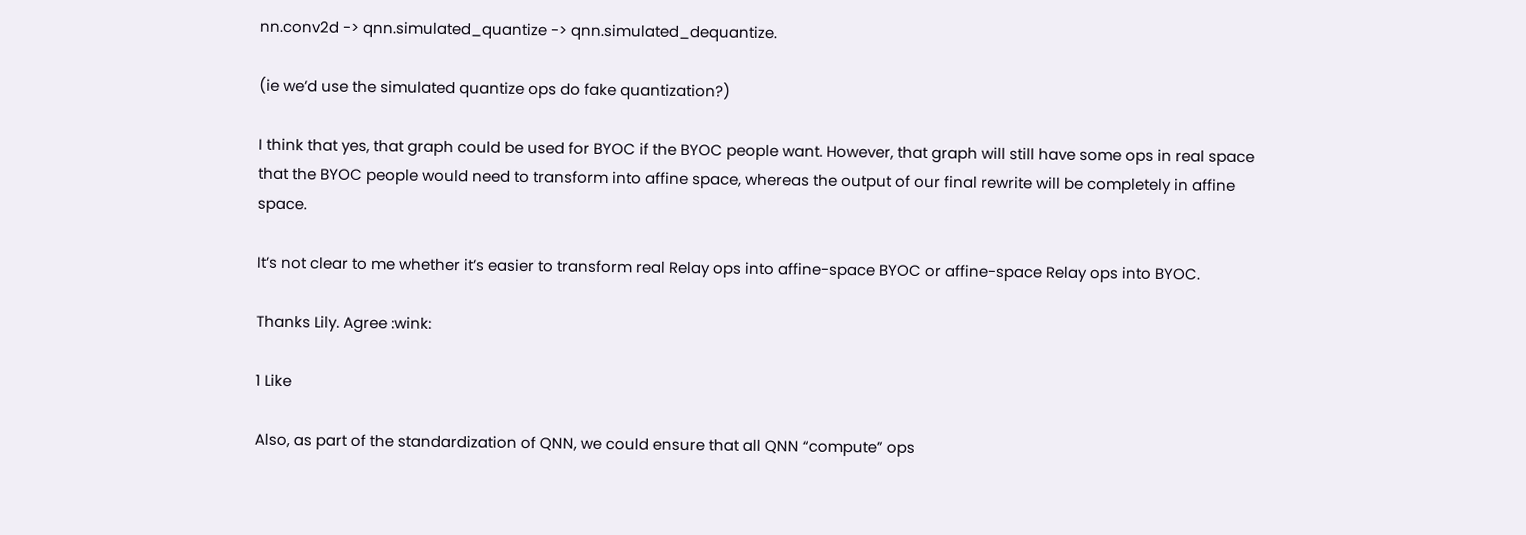nn.conv2d -> qnn.simulated_quantize -> qnn.simulated_dequantize.

(ie we’d use the simulated quantize ops do fake quantization?)

I think that yes, that graph could be used for BYOC if the BYOC people want. However, that graph will still have some ops in real space that the BYOC people would need to transform into affine space, whereas the output of our final rewrite will be completely in affine space.

It’s not clear to me whether it’s easier to transform real Relay ops into affine-space BYOC or affine-space Relay ops into BYOC.

Thanks Lily. Agree :wink:

1 Like

Also, as part of the standardization of QNN, we could ensure that all QNN “compute” ops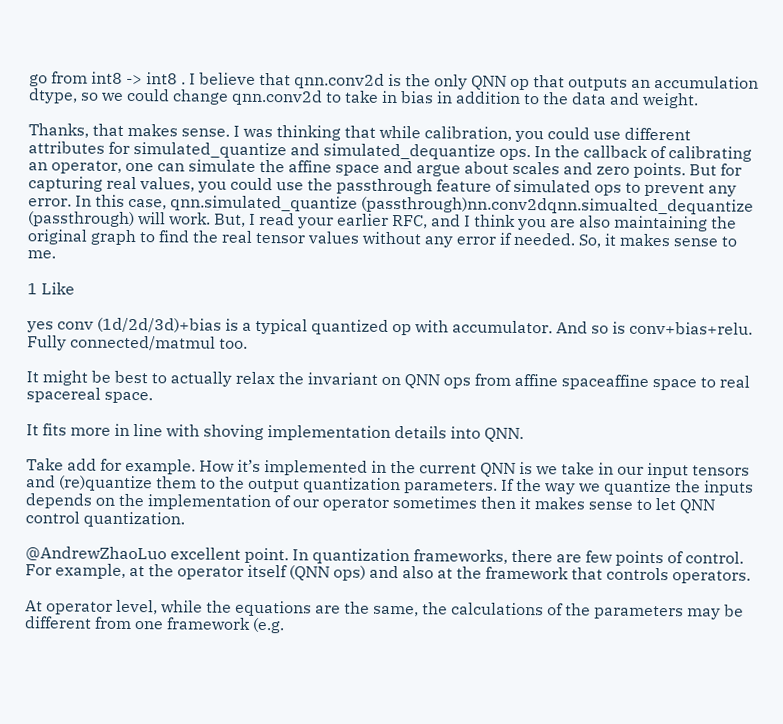go from int8 -> int8 . I believe that qnn.conv2d is the only QNN op that outputs an accumulation dtype, so we could change qnn.conv2d to take in bias in addition to the data and weight.

Thanks, that makes sense. I was thinking that while calibration, you could use different attributes for simulated_quantize and simulated_dequantize ops. In the callback of calibrating an operator, one can simulate the affine space and argue about scales and zero points. But for capturing real values, you could use the passthrough feature of simulated ops to prevent any error. In this case, qnn.simulated_quantize (passthrough)nn.conv2dqnn.simualted_dequantize (passthrough) will work. But, I read your earlier RFC, and I think you are also maintaining the original graph to find the real tensor values without any error if needed. So, it makes sense to me.

1 Like

yes conv (1d/2d/3d)+bias is a typical quantized op with accumulator. And so is conv+bias+relu. Fully connected/matmul too.

It might be best to actually relax the invariant on QNN ops from affine spaceaffine space to real spacereal space.

It fits more in line with shoving implementation details into QNN.

Take add for example. How it’s implemented in the current QNN is we take in our input tensors and (re)quantize them to the output quantization parameters. If the way we quantize the inputs depends on the implementation of our operator sometimes then it makes sense to let QNN control quantization.

@AndrewZhaoLuo excellent point. In quantization frameworks, there are few points of control. For example, at the operator itself (QNN ops) and also at the framework that controls operators.

At operator level, while the equations are the same, the calculations of the parameters may be different from one framework (e.g.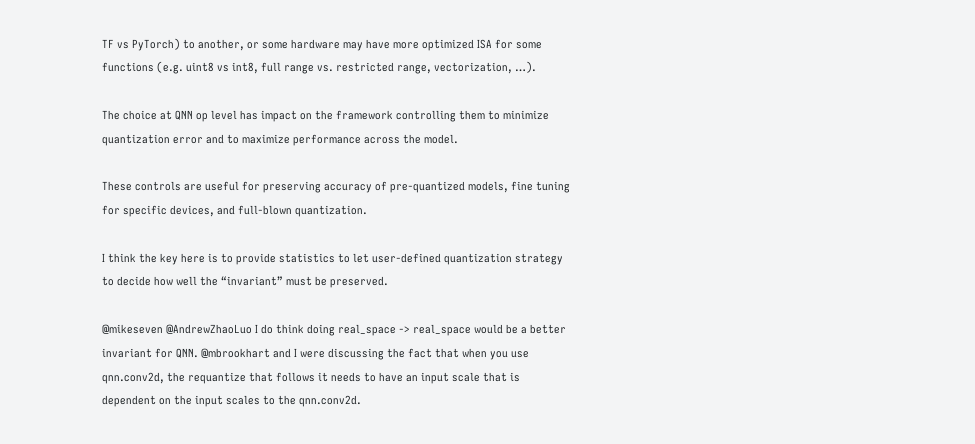TF vs PyTorch) to another, or some hardware may have more optimized ISA for some functions (e.g. uint8 vs int8, full range vs. restricted range, vectorization, …).

The choice at QNN op level has impact on the framework controlling them to minimize quantization error and to maximize performance across the model.

These controls are useful for preserving accuracy of pre-quantized models, fine tuning for specific devices, and full-blown quantization.

I think the key here is to provide statistics to let user-defined quantization strategy to decide how well the “invariant” must be preserved.

@mikeseven @AndrewZhaoLuo I do think doing real_space -> real_space would be a better invariant for QNN. @mbrookhart and I were discussing the fact that when you use qnn.conv2d, the requantize that follows it needs to have an input scale that is dependent on the input scales to the qnn.conv2d.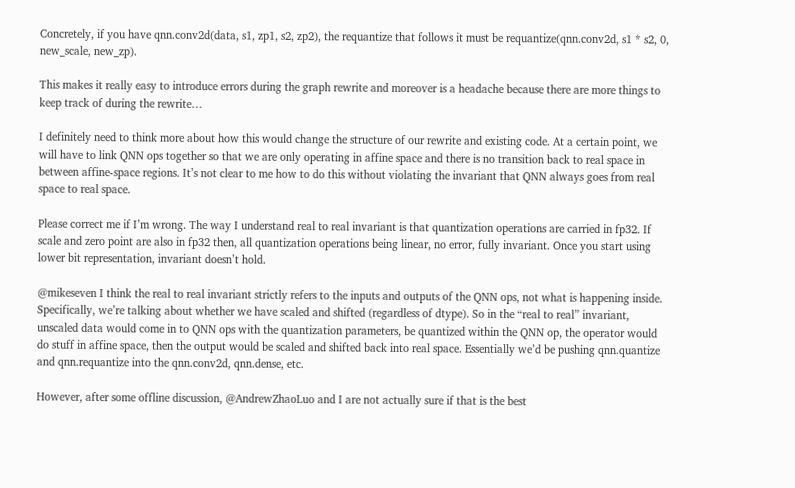Concretely, if you have qnn.conv2d(data, s1, zp1, s2, zp2), the requantize that follows it must be requantize(qnn.conv2d, s1 * s2, 0, new_scale, new_zp).

This makes it really easy to introduce errors during the graph rewrite and moreover is a headache because there are more things to keep track of during the rewrite…

I definitely need to think more about how this would change the structure of our rewrite and existing code. At a certain point, we will have to link QNN ops together so that we are only operating in affine space and there is no transition back to real space in between affine-space regions. It’s not clear to me how to do this without violating the invariant that QNN always goes from real space to real space.

Please correct me if I’m wrong. The way I understand real to real invariant is that quantization operations are carried in fp32. If scale and zero point are also in fp32 then, all quantization operations being linear, no error, fully invariant. Once you start using lower bit representation, invariant doesn’t hold.

@mikeseven I think the real to real invariant strictly refers to the inputs and outputs of the QNN ops, not what is happening inside. Specifically, we’re talking about whether we have scaled and shifted (regardless of dtype). So in the “real to real” invariant, unscaled data would come in to QNN ops with the quantization parameters, be quantized within the QNN op, the operator would do stuff in affine space, then the output would be scaled and shifted back into real space. Essentially we’d be pushing qnn.quantize and qnn.requantize into the qnn.conv2d, qnn.dense, etc.

However, after some offline discussion, @AndrewZhaoLuo and I are not actually sure if that is the best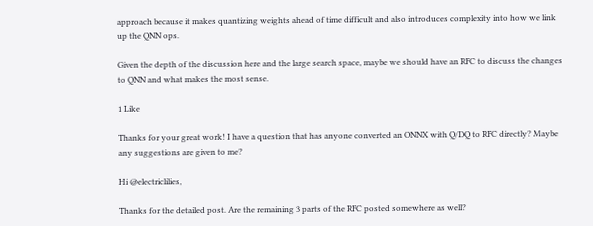approach because it makes quantizing weights ahead of time difficult and also introduces complexity into how we link up the QNN ops.

Given the depth of the discussion here and the large search space, maybe we should have an RFC to discuss the changes to QNN and what makes the most sense.

1 Like

Thanks for your great work! I have a question that has anyone converted an ONNX with Q/DQ to RFC directly? Maybe any suggestions are given to me?

Hi @electriclilies,

Thanks for the detailed post. Are the remaining 3 parts of the RFC posted somewhere as well?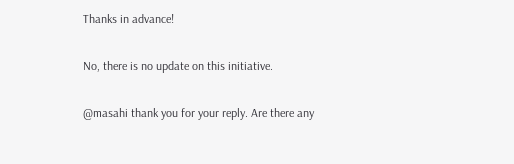Thanks in advance!

No, there is no update on this initiative.

@masahi thank you for your reply. Are there any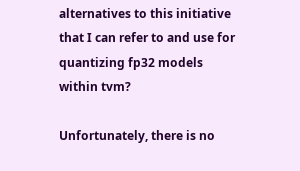alternatives to this initiative that I can refer to and use for quantizing fp32 models within tvm?

Unfortunately, there is no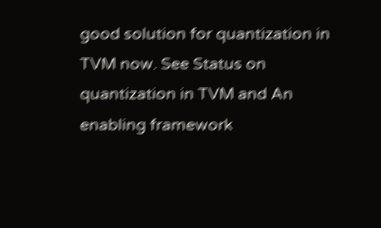good solution for quantization in TVM now. See Status on quantization in TVM and An enabling framework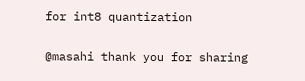for int8 quantization

@masahi thank you for sharing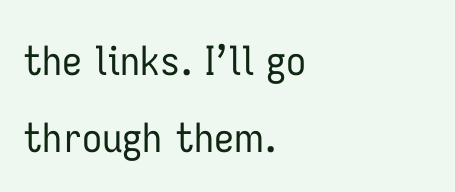the links. I’ll go through them.